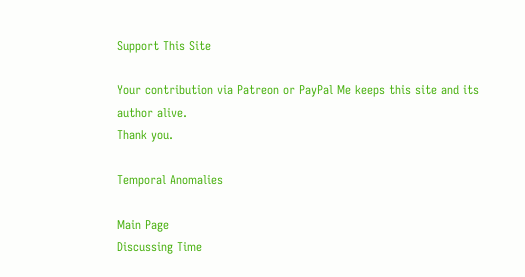Support This Site

Your contribution via Patreon or PayPal Me keeps this site and its author alive.
Thank you.

Temporal Anomalies

Main Page
Discussing Time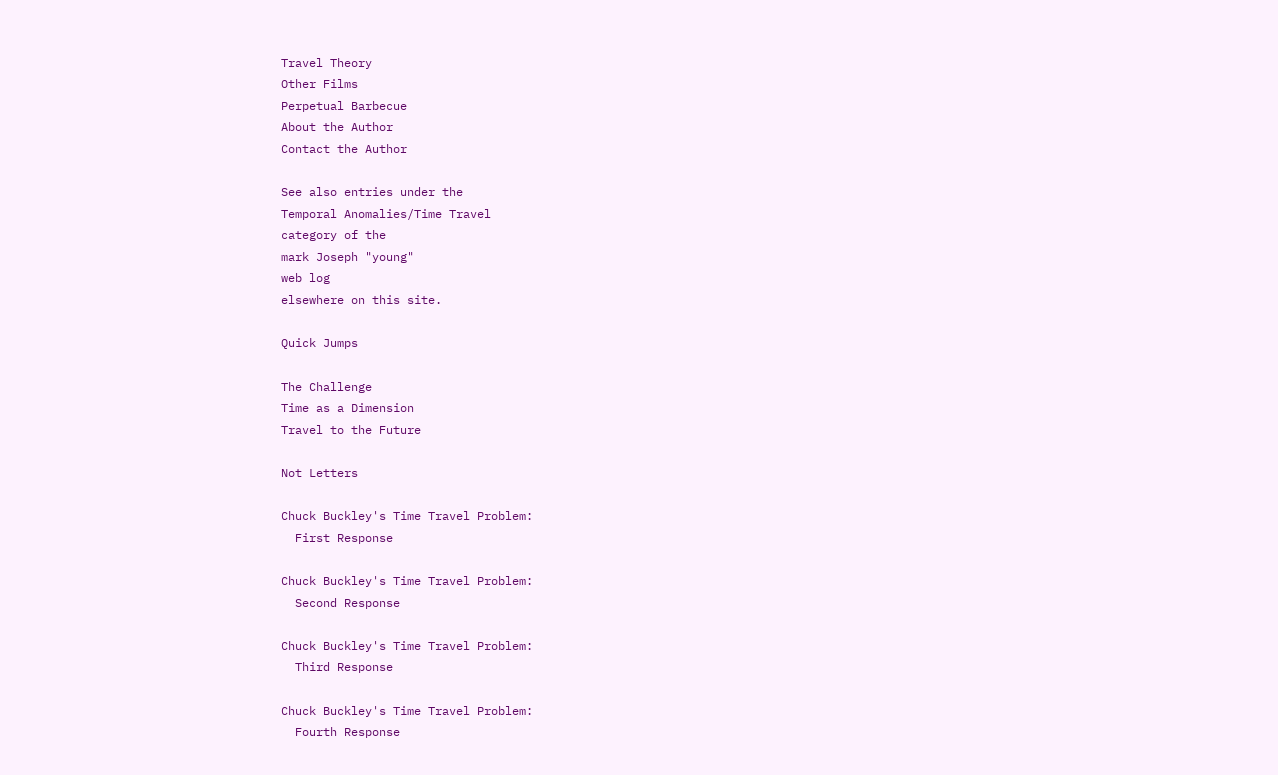Travel Theory
Other Films
Perpetual Barbecue
About the Author
Contact the Author

See also entries under the
Temporal Anomalies/Time Travel
category of the
mark Joseph "young"
web log
elsewhere on this site.

Quick Jumps

The Challenge
Time as a Dimension
Travel to the Future

Not Letters

Chuck Buckley's Time Travel Problem:
  First Response

Chuck Buckley's Time Travel Problem:
  Second Response

Chuck Buckley's Time Travel Problem:
  Third Response

Chuck Buckley's Time Travel Problem:
  Fourth Response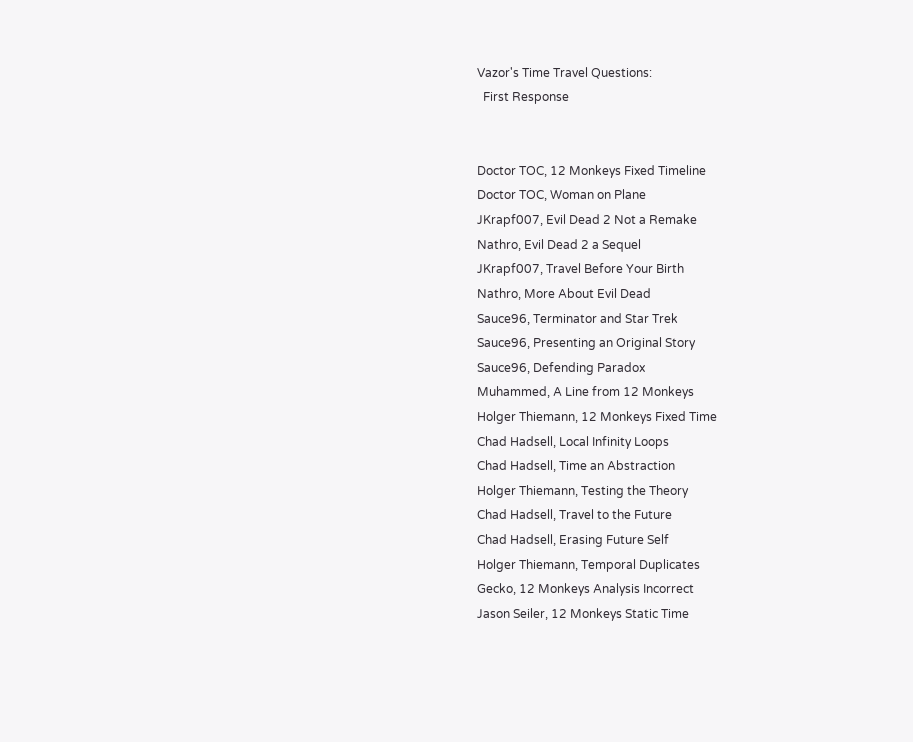Vazor's Time Travel Questions:
  First Response


Doctor TOC, 12 Monkeys Fixed Timeline
Doctor TOC, Woman on Plane
JKrapf007, Evil Dead 2 Not a Remake
Nathro, Evil Dead 2 a Sequel
JKrapf007, Travel Before Your Birth
Nathro, More About Evil Dead
Sauce96, Terminator and Star Trek
Sauce96, Presenting an Original Story
Sauce96, Defending Paradox
Muhammed, A Line from 12 Monkeys
Holger Thiemann, 12 Monkeys Fixed Time
Chad Hadsell, Local Infinity Loops
Chad Hadsell, Time an Abstraction
Holger Thiemann, Testing the Theory
Chad Hadsell, Travel to the Future
Chad Hadsell, Erasing Future Self
Holger Thiemann, Temporal Duplicates
Gecko, 12 Monkeys Analysis Incorrect
Jason Seiler, 12 Monkeys Static Time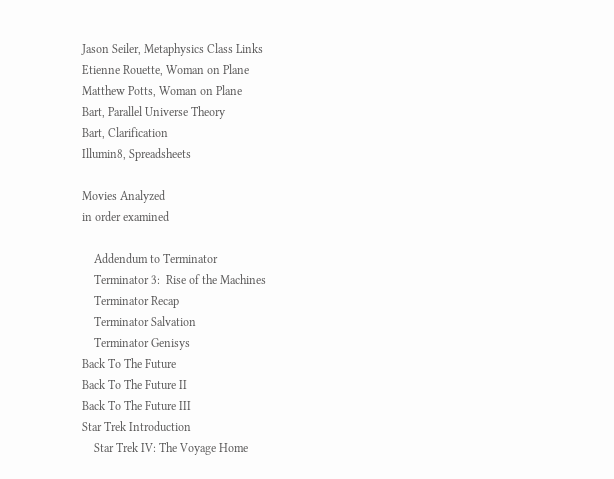Jason Seiler, Metaphysics Class Links
Etienne Rouette, Woman on Plane
Matthew Potts, Woman on Plane
Bart, Parallel Universe Theory
Bart, Clarification
Illumin8, Spreadsheets

Movies Analyzed
in order examined

    Addendum to Terminator
    Terminator 3:  Rise of the Machines
    Terminator Recap
    Terminator Salvation
    Terminator Genisys
Back To The Future
Back To The Future II
Back To The Future III
Star Trek Introduction
    Star Trek IV: The Voyage Home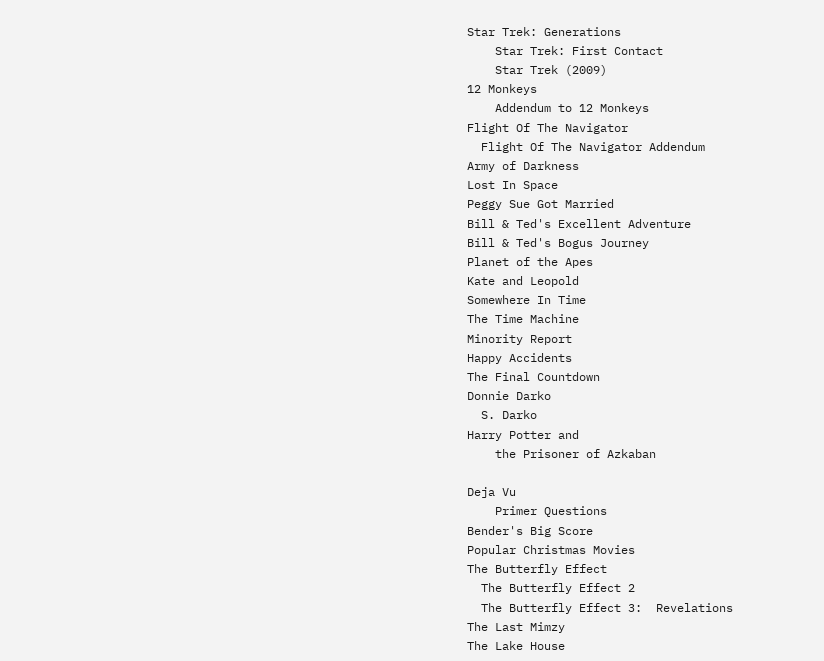Star Trek: Generations
    Star Trek: First Contact
    Star Trek (2009)
12 Monkeys
    Addendum to 12 Monkeys
Flight Of The Navigator
  Flight Of The Navigator Addendum
Army of Darkness
Lost In Space
Peggy Sue Got Married
Bill & Ted's Excellent Adventure
Bill & Ted's Bogus Journey
Planet of the Apes
Kate and Leopold
Somewhere In Time
The Time Machine
Minority Report
Happy Accidents
The Final Countdown
Donnie Darko
  S. Darko
Harry Potter and
    the Prisoner of Azkaban

Deja Vu
    Primer Questions
Bender's Big Score
Popular Christmas Movies
The Butterfly Effect
  The Butterfly Effect 2
  The Butterfly Effect 3:  Revelations
The Last Mimzy
The Lake House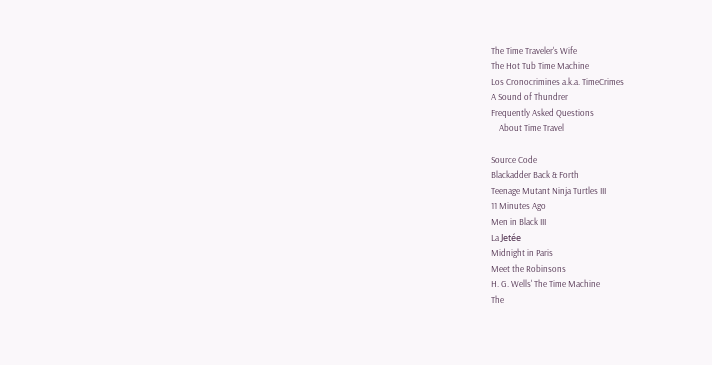The Time Traveler's Wife
The Hot Tub Time Machine
Los Cronocrimines a.k.a. TimeCrimes
A Sound of Thundrer
Frequently Asked Questions
    About Time Travel

Source Code
Blackadder Back & Forth
Teenage Mutant Ninja Turtles III
11 Minutes Ago
Men in Black III
La Jetée
Midnight in Paris
Meet the Robinsons
H. G. Wells' The Time Machine
The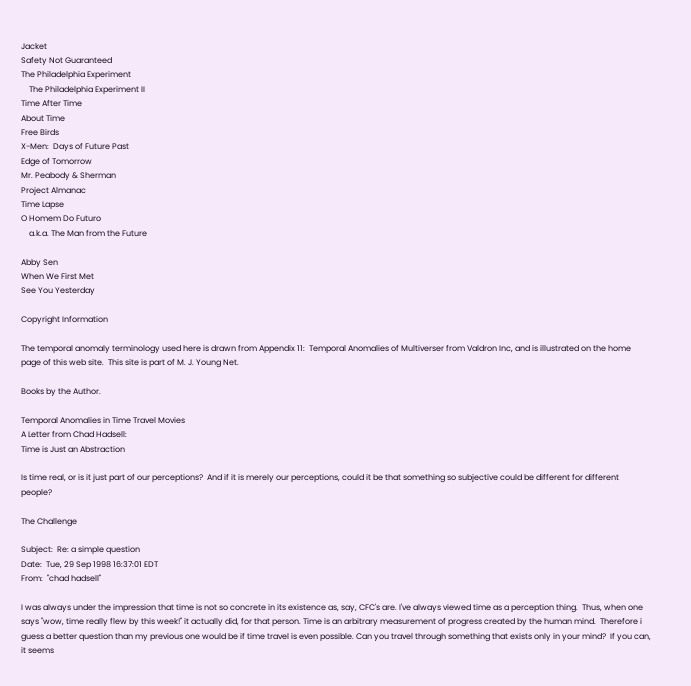Jacket
Safety Not Guaranteed
The Philadelphia Experiment
    The Philadelphia Experiment II
Time After Time
About Time
Free Birds
X-Men:  Days of Future Past
Edge of Tomorrow
Mr. Peabody & Sherman
Project Almanac
Time Lapse
O Homem Do Futuro
    a.k.a. The Man from the Future

Abby Sen
When We First Met
See You Yesterday

Copyright Information

The temporal anomaly terminology used here is drawn from Appendix 11:  Temporal Anomalies of Multiverser from Valdron Inc, and is illustrated on the home page of this web site.  This site is part of M. J. Young Net.

Books by the Author.

Temporal Anomalies in Time Travel Movies
A Letter from Chad Hadsell:
Time is Just an Abstraction

Is time real, or is it just part of our perceptions?  And if it is merely our perceptions, could it be that something so subjective could be different for different people?

The Challenge

Subject:  Re: a simple question
Date:  Tue, 29 Sep 1998 16:37:01 EDT
From:  "chad hadsell"

I was always under the impression that time is not so concrete in its existence as, say, CFC's are. I've always viewed time as a perception thing.  Thus, when one says "wow, time really flew by this week!" it actually did, for that person. Time is an arbitrary measurement of progress created by the human mind.  Therefore i guess a better question than my previous one would be if time travel is even possible. Can you travel through something that exists only in your mind?  If you can, it seems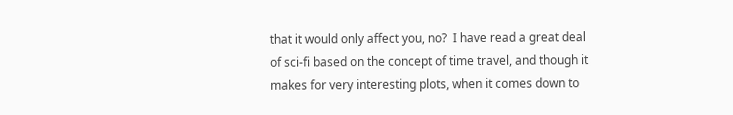that it would only affect you, no?  I have read a great deal of sci-fi based on the concept of time travel, and though it makes for very interesting plots, when it comes down to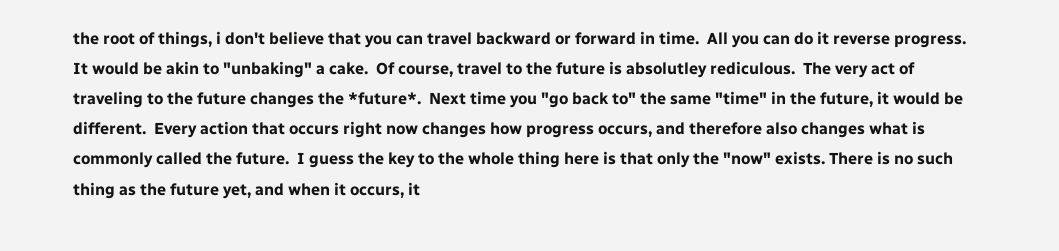the root of things, i don't believe that you can travel backward or forward in time.  All you can do it reverse progress.  It would be akin to "unbaking" a cake.  Of course, travel to the future is absolutley rediculous.  The very act of traveling to the future changes the *future*.  Next time you "go back to" the same "time" in the future, it would be different.  Every action that occurs right now changes how progress occurs, and therefore also changes what is commonly called the future.  I guess the key to the whole thing here is that only the "now" exists. There is no such thing as the future yet, and when it occurs, it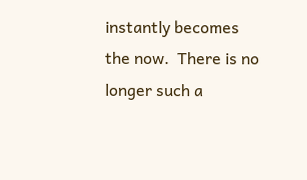instantly becomes the now.  There is no longer such a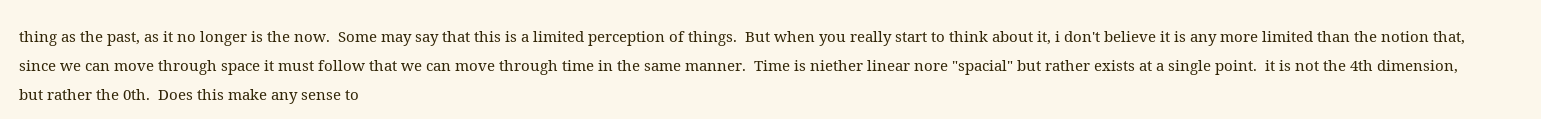thing as the past, as it no longer is the now.  Some may say that this is a limited perception of things.  But when you really start to think about it, i don't believe it is any more limited than the notion that, since we can move through space it must follow that we can move through time in the same manner.  Time is niether linear nore "spacial" but rather exists at a single point.  it is not the 4th dimension, but rather the 0th.  Does this make any sense to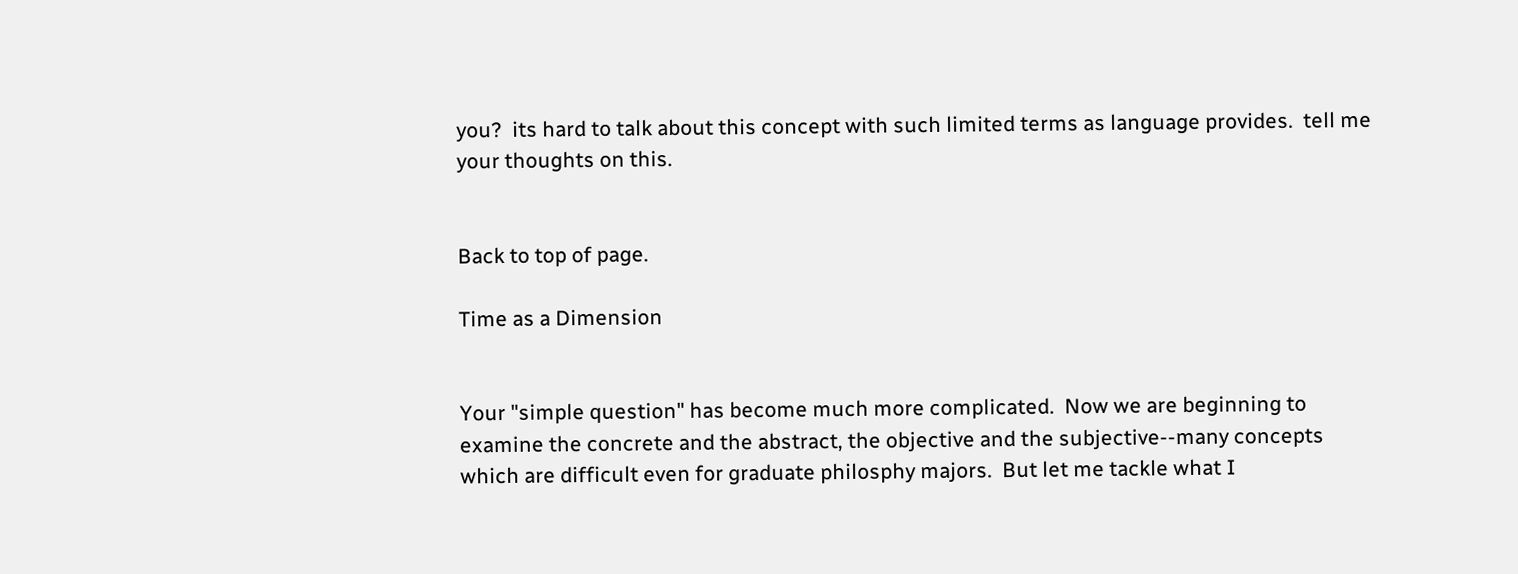you?  its hard to talk about this concept with such limited terms as language provides.  tell me your thoughts on this.


Back to top of page.

Time as a Dimension


Your "simple question" has become much more complicated.  Now we are beginning to examine the concrete and the abstract, the objective and the subjective--many concepts which are difficult even for graduate philosphy majors.  But let me tackle what I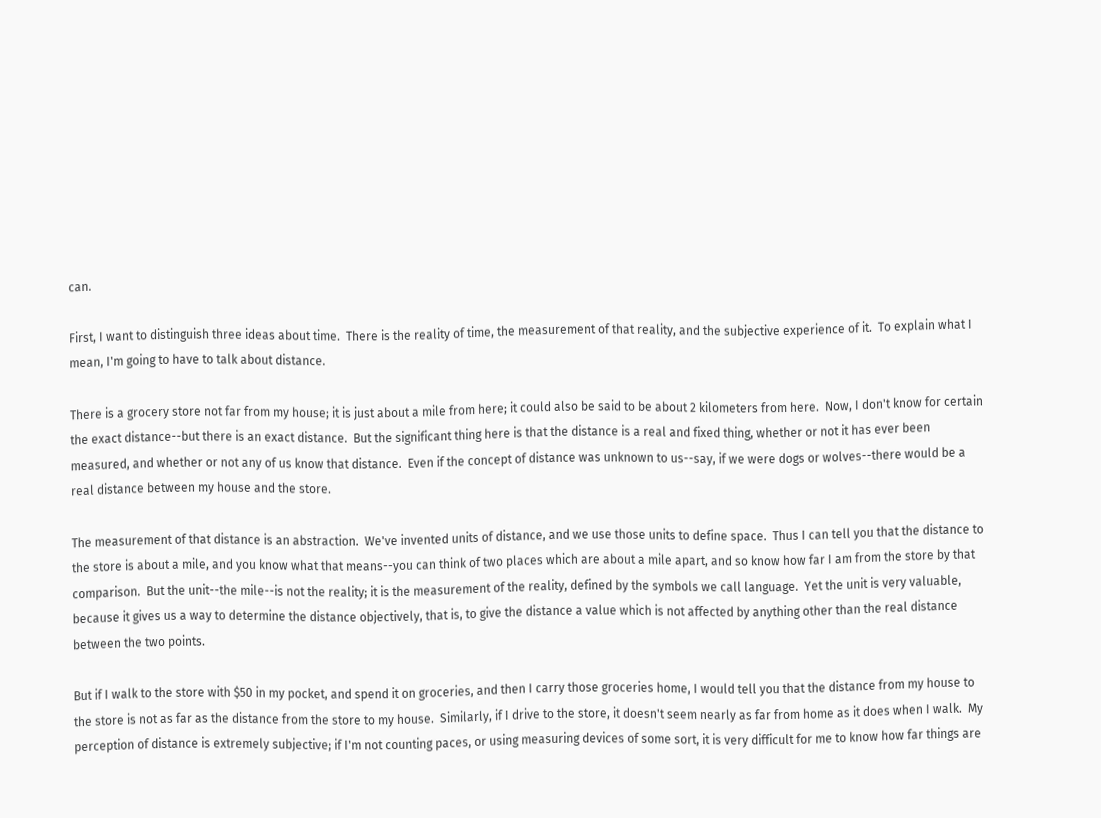can.

First, I want to distinguish three ideas about time.  There is the reality of time, the measurement of that reality, and the subjective experience of it.  To explain what I mean, I'm going to have to talk about distance.

There is a grocery store not far from my house; it is just about a mile from here; it could also be said to be about 2 kilometers from here.  Now, I don't know for certain the exact distance--but there is an exact distance.  But the significant thing here is that the distance is a real and fixed thing, whether or not it has ever been measured, and whether or not any of us know that distance.  Even if the concept of distance was unknown to us--say, if we were dogs or wolves--there would be a real distance between my house and the store.

The measurement of that distance is an abstraction.  We've invented units of distance, and we use those units to define space.  Thus I can tell you that the distance to the store is about a mile, and you know what that means--you can think of two places which are about a mile apart, and so know how far I am from the store by that comparison.  But the unit--the mile--is not the reality; it is the measurement of the reality, defined by the symbols we call language.  Yet the unit is very valuable, because it gives us a way to determine the distance objectively, that is, to give the distance a value which is not affected by anything other than the real distance between the two points.

But if I walk to the store with $50 in my pocket, and spend it on groceries, and then I carry those groceries home, I would tell you that the distance from my house to the store is not as far as the distance from the store to my house.  Similarly, if I drive to the store, it doesn't seem nearly as far from home as it does when I walk.  My perception of distance is extremely subjective; if I'm not counting paces, or using measuring devices of some sort, it is very difficult for me to know how far things are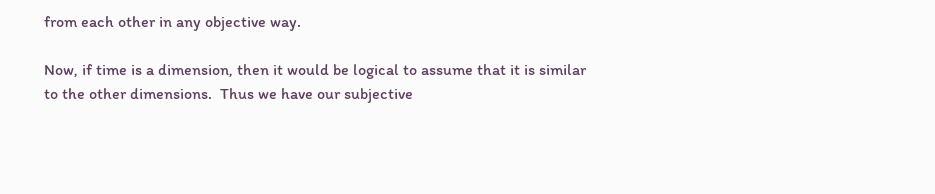from each other in any objective way.

Now, if time is a dimension, then it would be logical to assume that it is similar to the other dimensions.  Thus we have our subjective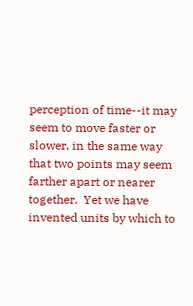perception of time--it may seem to move faster or slower, in the same way that two points may seem farther apart or nearer together.  Yet we have invented units by which to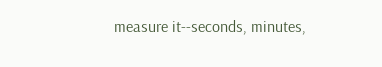measure it--seconds, minutes,